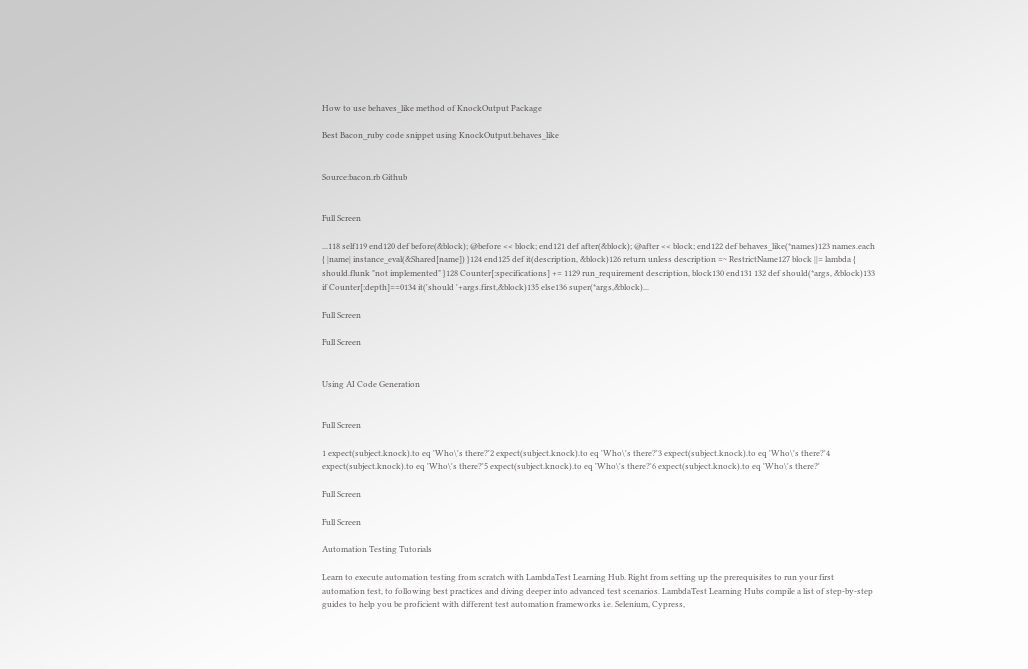How to use behaves_like method of KnockOutput Package

Best Bacon_ruby code snippet using KnockOutput.behaves_like


Source:bacon.rb Github


Full Screen

...118 self119 end120 def before(&block); @before << block; end121 def after(&block); @after << block; end122 def behaves_like(*names)123 names.each { |name| instance_eval(&Shared[name]) }124 end125 def it(description, &block)126 return unless description =~ RestrictName127 block ||= lambda { should.flunk "not implemented" }128 Counter[:specifications] += 1129 run_requirement description, block130 end131 132 def should(*args, &block)133 if Counter[:depth]==0134 it('should '+args.first,&block)135 else136 super(*args,&block)...

Full Screen

Full Screen


Using AI Code Generation


Full Screen

1 expect(subject.knock).to eq 'Who\'s there?'2 expect(subject.knock).to eq 'Who\'s there?'3 expect(subject.knock).to eq 'Who\'s there?'4 expect(subject.knock).to eq 'Who\'s there?'5 expect(subject.knock).to eq 'Who\'s there?'6 expect(subject.knock).to eq 'Who\'s there?'

Full Screen

Full Screen

Automation Testing Tutorials

Learn to execute automation testing from scratch with LambdaTest Learning Hub. Right from setting up the prerequisites to run your first automation test, to following best practices and diving deeper into advanced test scenarios. LambdaTest Learning Hubs compile a list of step-by-step guides to help you be proficient with different test automation frameworks i.e. Selenium, Cypress,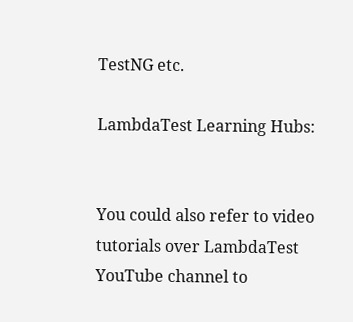TestNG etc.

LambdaTest Learning Hubs:


You could also refer to video tutorials over LambdaTest YouTube channel to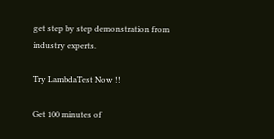get step by step demonstration from industry experts.

Try LambdaTest Now !!

Get 100 minutes of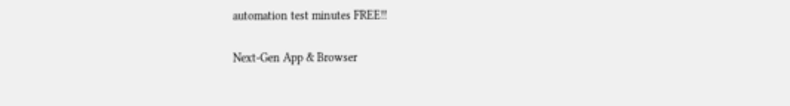automation test minutes FREE!!

Next-Gen App & Browser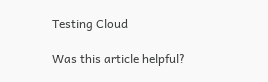Testing Cloud

Was this article helpful?